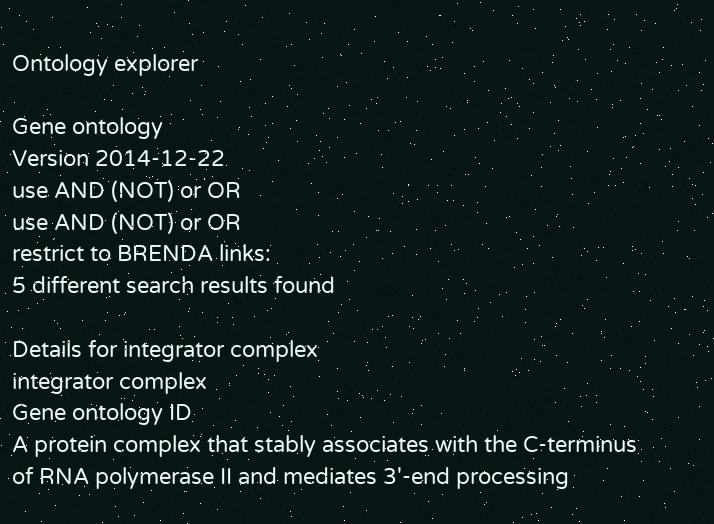Ontology explorer

Gene ontology
Version 2014-12-22
use AND (NOT) or OR
use AND (NOT) or OR
restrict to BRENDA links:
5 different search results found

Details for integrator complex
integrator complex
Gene ontology ID
A protein complex that stably associates with the C-terminus of RNA polymerase II and mediates 3'-end processing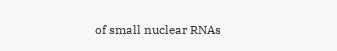of small nuclear RNAs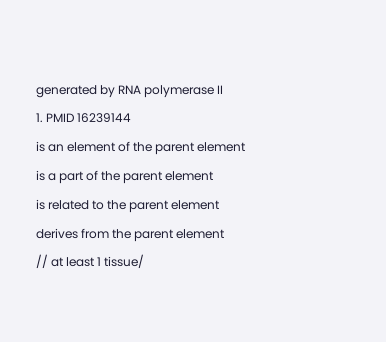generated by RNA polymerase II
1. PMID 16239144
is an element of the parent element
is a part of the parent element
is related to the parent element
derives from the parent element
// at least 1 tissue/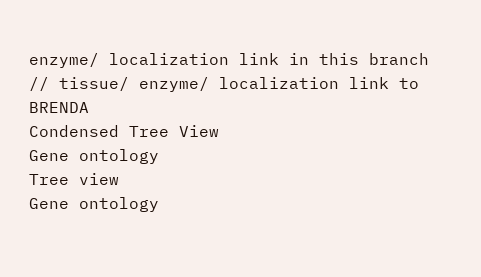enzyme/ localization link in this branch
// tissue/ enzyme/ localization link to BRENDA
Condensed Tree View
Gene ontology
Tree view
Gene ontology